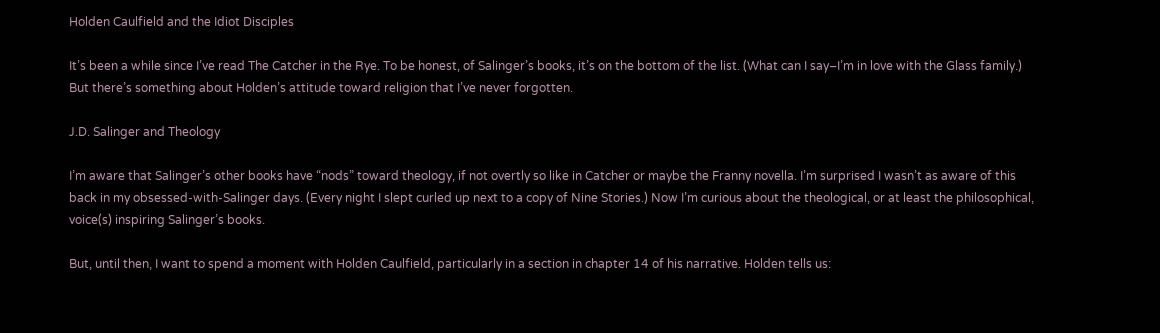Holden Caulfield and the Idiot Disciples

It’s been a while since I’ve read The Catcher in the Rye. To be honest, of Salinger’s books, it’s on the bottom of the list. (What can I say–I’m in love with the Glass family.) But there’s something about Holden’s attitude toward religion that I’ve never forgotten.

J.D. Salinger and Theology

I’m aware that Salinger’s other books have “nods” toward theology, if not overtly so like in Catcher or maybe the Franny novella. I’m surprised I wasn’t as aware of this back in my obsessed-with-Salinger days. (Every night I slept curled up next to a copy of Nine Stories.) Now I’m curious about the theological, or at least the philosophical, voice(s) inspiring Salinger’s books.

But, until then, I want to spend a moment with Holden Caulfield, particularly in a section in chapter 14 of his narrative. Holden tells us: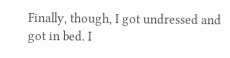Finally, though, I got undressed and got in bed. I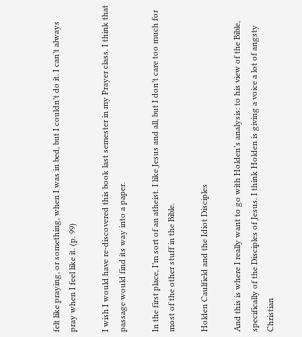felt like praying, or something, when I was in bed, but I couldn’t do it. I can’t always pray when I feel like it. (p. 99)

I wish I would have re-discovered this book last semester in my Prayer class. I think that passage would find its way into a paper.

In the first place, I’m sort of an atheist. I like Jesus and all, but I don’t care too much for most of the other stuff in the Bible.

Holden Caulfield and the Idiot Disciples

And this is where I really want to go with Holden’s analysis: to his view of the Bible, specifically of the Disciples of Jesus. I think Holden is giving a voice a lot of angsty Christian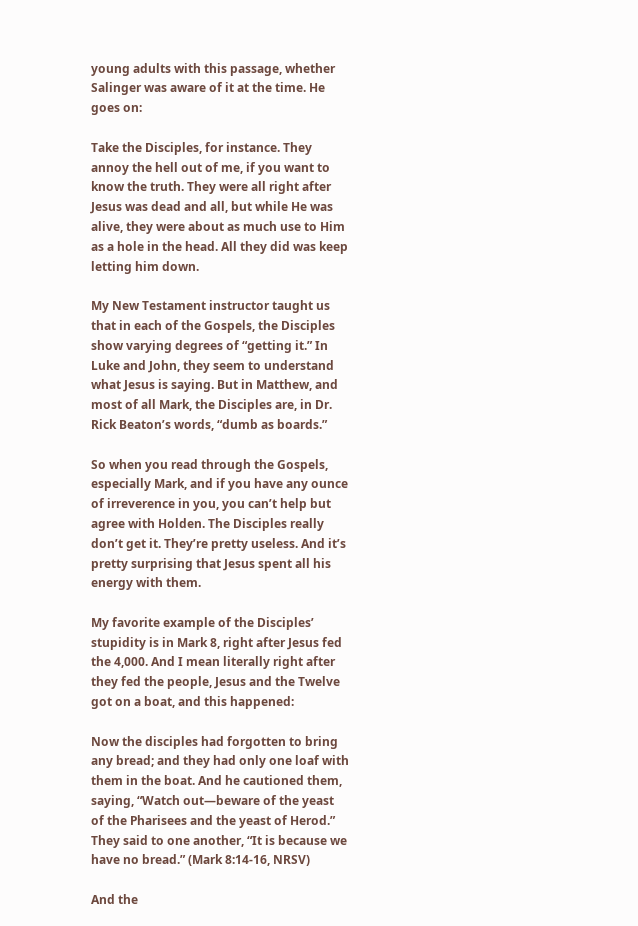young adults with this passage, whether Salinger was aware of it at the time. He goes on:

Take the Disciples, for instance. They annoy the hell out of me, if you want to know the truth. They were all right after Jesus was dead and all, but while He was alive, they were about as much use to Him as a hole in the head. All they did was keep letting him down.

My New Testament instructor taught us that in each of the Gospels, the Disciples show varying degrees of “getting it.” In Luke and John, they seem to understand what Jesus is saying. But in Matthew, and most of all Mark, the Disciples are, in Dr. Rick Beaton’s words, “dumb as boards.”

So when you read through the Gospels, especially Mark, and if you have any ounce of irreverence in you, you can’t help but agree with Holden. The Disciples really don’t get it. They’re pretty useless. And it’s pretty surprising that Jesus spent all his energy with them.

My favorite example of the Disciples’ stupidity is in Mark 8, right after Jesus fed the 4,000. And I mean literally right after they fed the people, Jesus and the Twelve got on a boat, and this happened:

Now the disciples had forgotten to bring any bread; and they had only one loaf with them in the boat. And he cautioned them, saying, “Watch out—beware of the yeast of the Pharisees and the yeast of Herod.” They said to one another, “It is because we have no bread.” (Mark 8:14-16, NRSV)

And the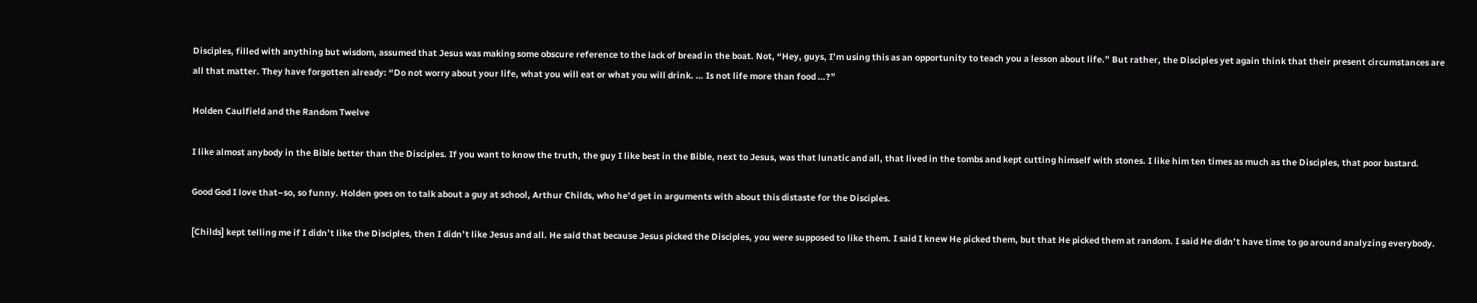Disciples, filled with anything but wisdom, assumed that Jesus was making some obscure reference to the lack of bread in the boat. Not, “Hey, guys, I’m using this as an opportunity to teach you a lesson about life.” But rather, the Disciples yet again think that their present circumstances are all that matter. They have forgotten already: “Do not worry about your life, what you will eat or what you will drink. … Is not life more than food …?”

Holden Caulfield and the Random Twelve

I like almost anybody in the Bible better than the Disciples. If you want to know the truth, the guy I like best in the Bible, next to Jesus, was that lunatic and all, that lived in the tombs and kept cutting himself with stones. I like him ten times as much as the Disciples, that poor bastard.

Good God I love that–so, so funny. Holden goes on to talk about a guy at school, Arthur Childs, who he’d get in arguments with about this distaste for the Disciples.

[Childs] kept telling me if I didn’t like the Disciples, then I didn’t like Jesus and all. He said that because Jesus picked the Disciples, you were supposed to like them. I said I knew He picked them, but that He picked them at random. I said He didn’t have time to go around analyzing everybody.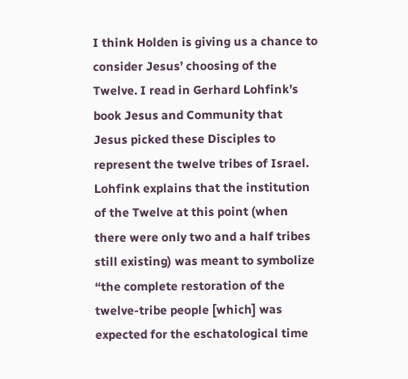I think Holden is giving us a chance to consider Jesus’ choosing of the Twelve. I read in Gerhard Lohfink’s book Jesus and Community that Jesus picked these Disciples to represent the twelve tribes of Israel. Lohfink explains that the institution of the Twelve at this point (when there were only two and a half tribes still existing) was meant to symbolize “the complete restoration of the twelve-tribe people [which] was expected for the eschatological time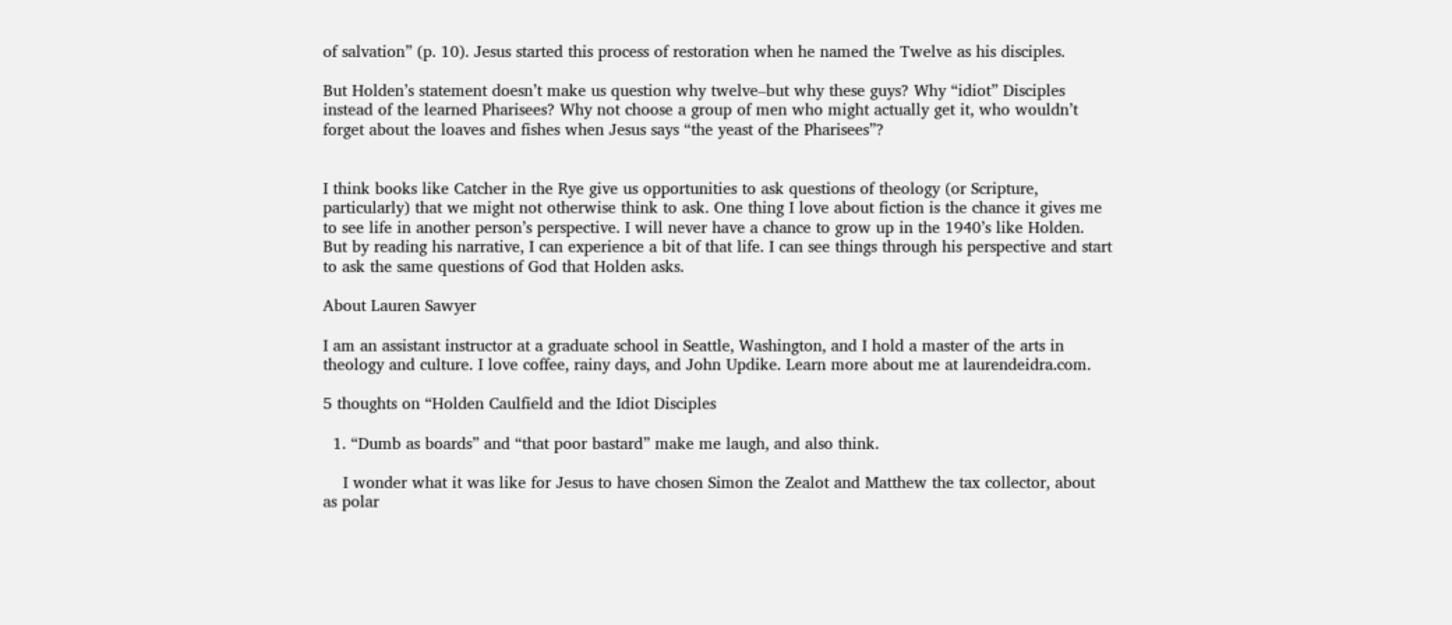of salvation” (p. 10). Jesus started this process of restoration when he named the Twelve as his disciples.

But Holden’s statement doesn’t make us question why twelve–but why these guys? Why “idiot” Disciples instead of the learned Pharisees? Why not choose a group of men who might actually get it, who wouldn’t forget about the loaves and fishes when Jesus says “the yeast of the Pharisees”?


I think books like Catcher in the Rye give us opportunities to ask questions of theology (or Scripture, particularly) that we might not otherwise think to ask. One thing I love about fiction is the chance it gives me to see life in another person’s perspective. I will never have a chance to grow up in the 1940’s like Holden. But by reading his narrative, I can experience a bit of that life. I can see things through his perspective and start to ask the same questions of God that Holden asks.

About Lauren Sawyer

I am an assistant instructor at a graduate school in Seattle, Washington, and I hold a master of the arts in theology and culture. I love coffee, rainy days, and John Updike. Learn more about me at laurendeidra.com.

5 thoughts on “Holden Caulfield and the Idiot Disciples

  1. “Dumb as boards” and “that poor bastard” make me laugh, and also think.

    I wonder what it was like for Jesus to have chosen Simon the Zealot and Matthew the tax collector, about as polar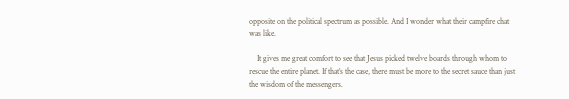opposite on the political spectrum as possible. And I wonder what their campfire chat was like.

    It gives me great comfort to see that Jesus picked twelve boards through whom to rescue the entire planet. If that’s the case, there must be more to the secret sauce than just the wisdom of the messengers.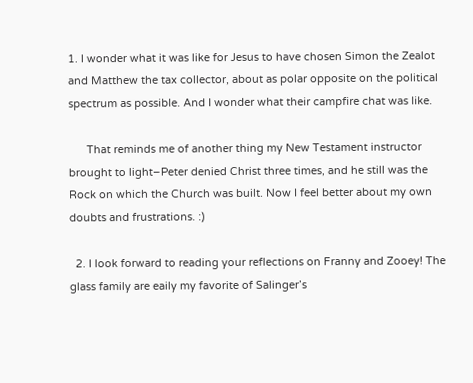1. I wonder what it was like for Jesus to have chosen Simon the Zealot and Matthew the tax collector, about as polar opposite on the political spectrum as possible. And I wonder what their campfire chat was like.

      That reminds me of another thing my New Testament instructor brought to light–Peter denied Christ three times, and he still was the Rock on which the Church was built. Now I feel better about my own doubts and frustrations. :)

  2. I look forward to reading your reflections on Franny and Zooey! The glass family are eaily my favorite of Salinger’s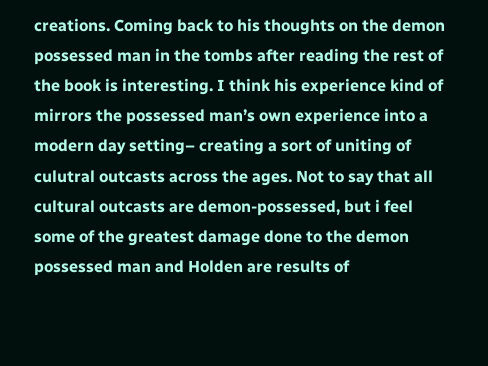creations. Coming back to his thoughts on the demon possessed man in the tombs after reading the rest of the book is interesting. I think his experience kind of mirrors the possessed man’s own experience into a modern day setting– creating a sort of uniting of culutral outcasts across the ages. Not to say that all cultural outcasts are demon-possessed, but i feel some of the greatest damage done to the demon possessed man and Holden are results of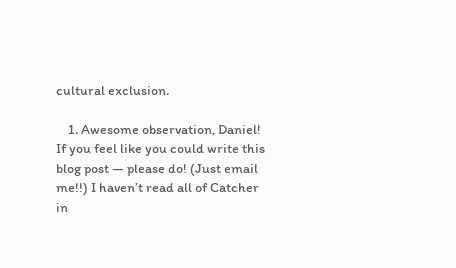cultural exclusion.

    1. Awesome observation, Daniel! If you feel like you could write this blog post — please do! (Just email me!!) I haven’t read all of Catcher in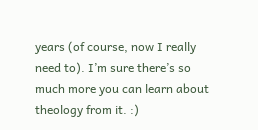years (of course, now I really need to). I’m sure there’s so much more you can learn about theology from it. :)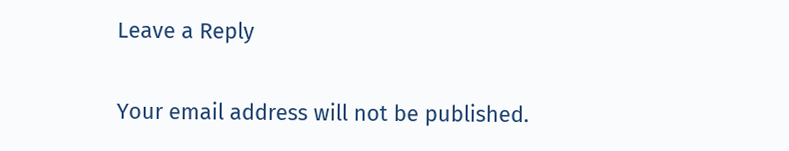Leave a Reply

Your email address will not be published.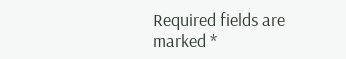Required fields are marked *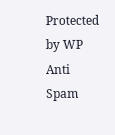Protected by WP Anti Spam